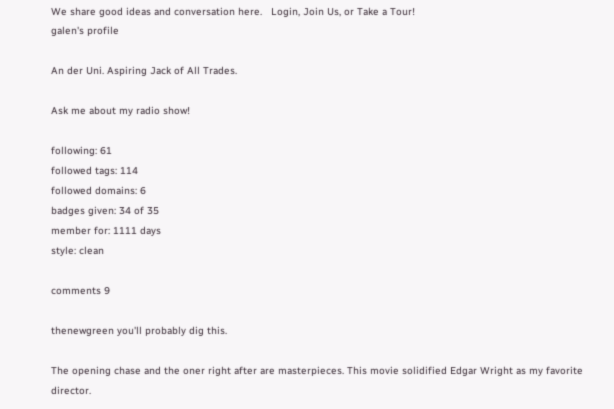We share good ideas and conversation here.   Login, Join Us, or Take a Tour!
galen's profile

An der Uni. Aspiring Jack of All Trades.

Ask me about my radio show!

following: 61
followed tags: 114
followed domains: 6
badges given: 34 of 35
member for: 1111 days
style: clean

comments 9

thenewgreen you'll probably dig this.

The opening chase and the oner right after are masterpieces. This movie solidified Edgar Wright as my favorite director.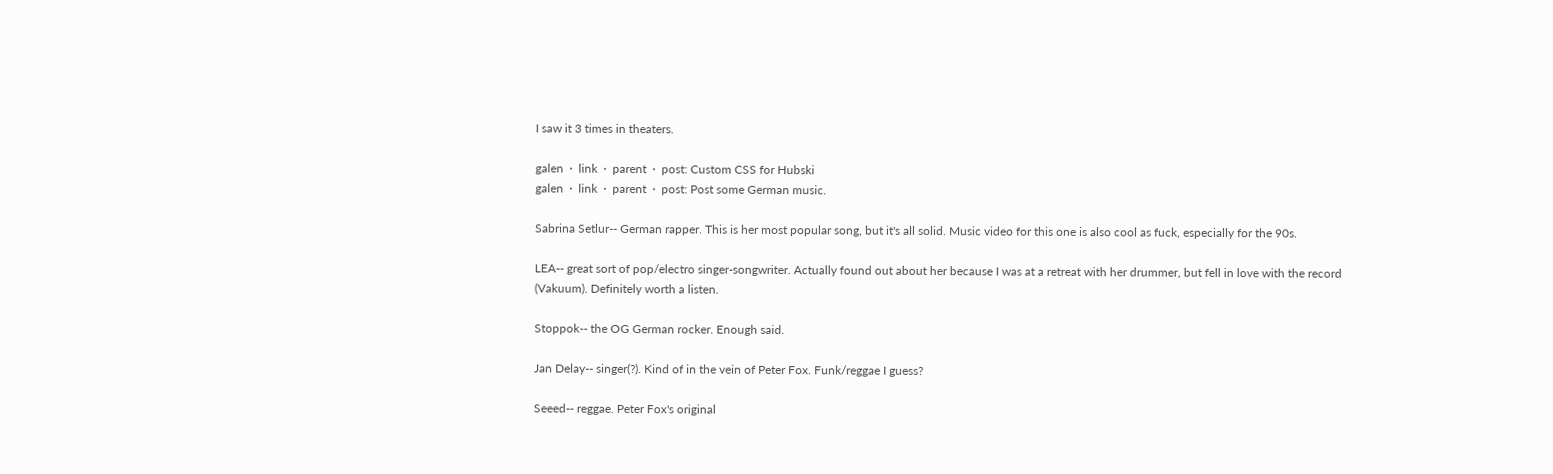I saw it 3 times in theaters.

galen  ·  link  ·  parent  ·  post: Custom CSS for Hubski
galen  ·  link  ·  parent  ·  post: Post some German music.

Sabrina Setlur-- German rapper. This is her most popular song, but it's all solid. Music video for this one is also cool as fuck, especially for the 90s.

LEA-- great sort of pop/electro singer-songwriter. Actually found out about her because I was at a retreat with her drummer, but fell in love with the record (Vakuum). Definitely worth a listen.

Stoppok-- the OG German rocker. Enough said.

Jan Delay-- singer(?). Kind of in the vein of Peter Fox. Funk/reggae I guess?

Seeed-- reggae. Peter Fox's original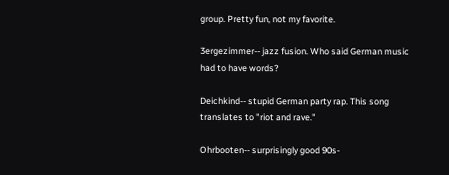group. Pretty fun, not my favorite.

3ergezimmer-- jazz fusion. Who said German music had to have words?

Deichkind-- stupid German party rap. This song translates to "riot and rave."

Ohrbooten-- surprisingly good 90s-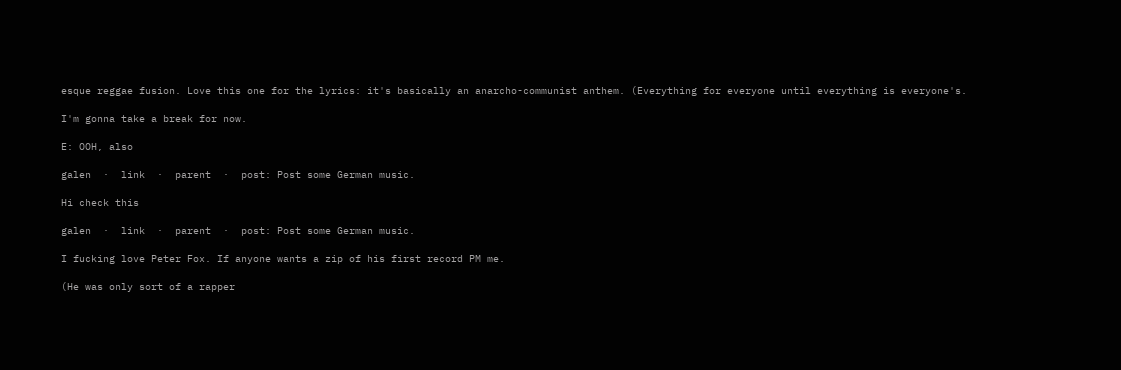esque reggae fusion. Love this one for the lyrics: it's basically an anarcho-communist anthem. (Everything for everyone until everything is everyone's.

I'm gonna take a break for now.

E: OOH, also

galen  ·  link  ·  parent  ·  post: Post some German music.

Hi check this

galen  ·  link  ·  parent  ·  post: Post some German music.

I fucking love Peter Fox. If anyone wants a zip of his first record PM me.

(He was only sort of a rapper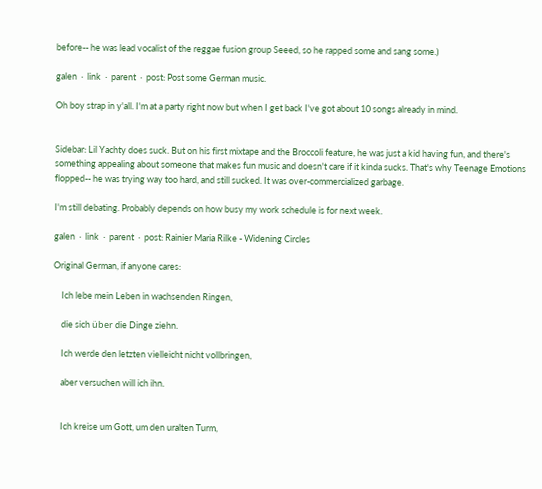before-- he was lead vocalist of the reggae fusion group Seeed, so he rapped some and sang some.)

galen  ·  link  ·  parent  ·  post: Post some German music.

Oh boy strap in y'all. I'm at a party right now but when I get back I've got about 10 songs already in mind.


Sidebar: Lil Yachty does suck. But on his first mixtape and the Broccoli feature, he was just a kid having fun, and there's something appealing about someone that makes fun music and doesn't care if it kinda sucks. That's why Teenage Emotions flopped-- he was trying way too hard, and still sucked. It was over-commercialized garbage.

I'm still debating. Probably depends on how busy my work schedule is for next week.

galen  ·  link  ·  parent  ·  post: Rainier Maria Rilke - Widening Circles

Original German, if anyone cares:

    Ich lebe mein Leben in wachsenden Ringen,

    die sich über die Dinge ziehn.

    Ich werde den letzten vielleicht nicht vollbringen,

    aber versuchen will ich ihn.


    Ich kreise um Gott, um den uralten Turm,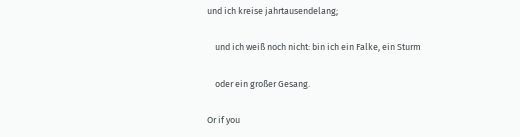und ich kreise jahrtausendelang;

    und ich weiß noch nicht: bin ich ein Falke, ein Sturm

    oder ein großer Gesang.

Or if you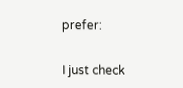prefer:


I just check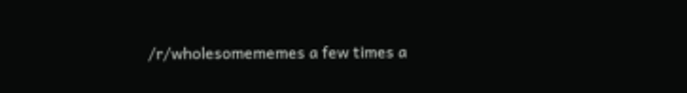/r/wholesomememes a few times a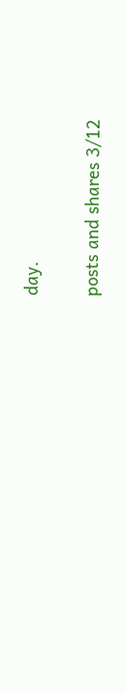day.

posts and shares 3/12